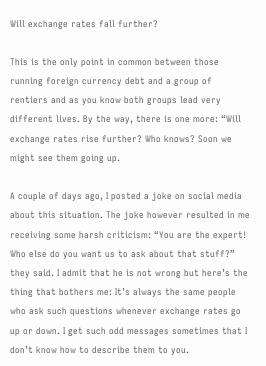Will exchange rates fall further?

This is the only point in common between those running foreign currency debt and a group of rentiers and as you know both groups lead very different lives. By the way, there is one more: “Will exchange rates rise further? Who knows? Soon we might see them going up.

A couple of days ago, I posted a joke on social media about this situation. The joke however resulted in me receiving some harsh criticism: “You are the expert! Who else do you want us to ask about that stuff?” they said. I admit that he is not wrong but here’s the thing that bothers me: It’s always the same people who ask such questions whenever exchange rates go up or down. I get such odd messages sometimes that I don’t know how to describe them to you.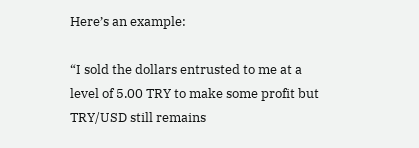Here’s an example:

“I sold the dollars entrusted to me at a level of 5.00 TRY to make some profit but TRY/USD still remains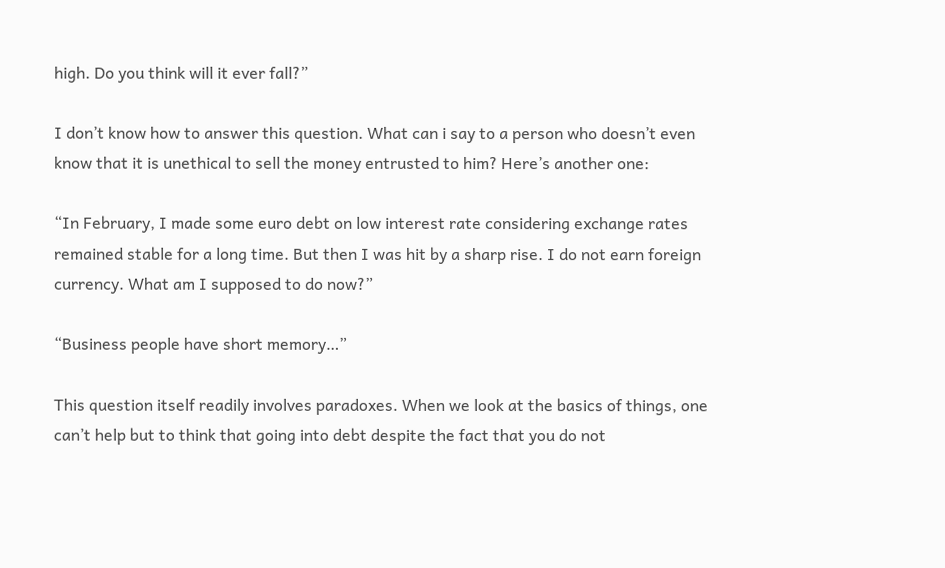high. Do you think will it ever fall?”

I don’t know how to answer this question. What can i say to a person who doesn’t even know that it is unethical to sell the money entrusted to him? Here’s another one:

“In February, I made some euro debt on low interest rate considering exchange rates remained stable for a long time. But then I was hit by a sharp rise. I do not earn foreign currency. What am I supposed to do now?”

“Business people have short memory…”

This question itself readily involves paradoxes. When we look at the basics of things, one can’t help but to think that going into debt despite the fact that you do not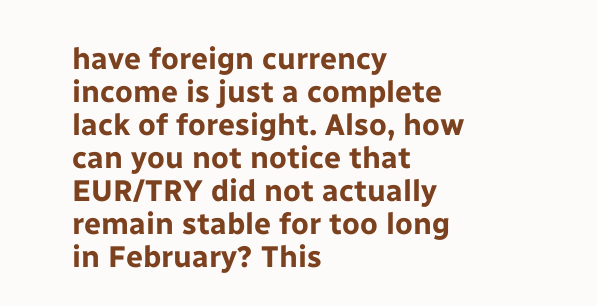have foreign currency income is just a complete lack of foresight. Also, how can you not notice that EUR/TRY did not actually remain stable for too long in February? This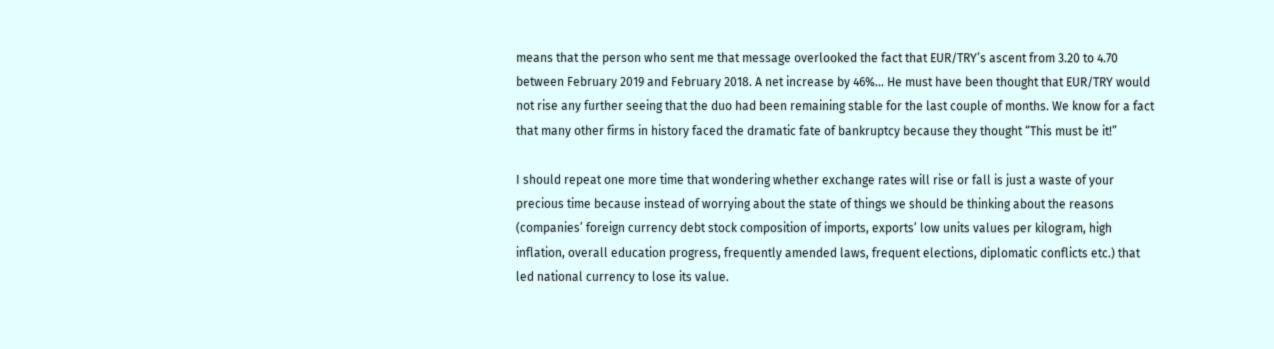means that the person who sent me that message overlooked the fact that EUR/TRY’s ascent from 3.20 to 4.70 between February 2019 and February 2018. A net increase by 46%… He must have been thought that EUR/TRY would not rise any further seeing that the duo had been remaining stable for the last couple of months. We know for a fact that many other firms in history faced the dramatic fate of bankruptcy because they thought “This must be it!”

I should repeat one more time that wondering whether exchange rates will rise or fall is just a waste of your precious time because instead of worrying about the state of things we should be thinking about the reasons (companies’ foreign currency debt stock composition of imports, exports’ low units values per kilogram, high inflation, overall education progress, frequently amended laws, frequent elections, diplomatic conflicts etc.) that led national currency to lose its value.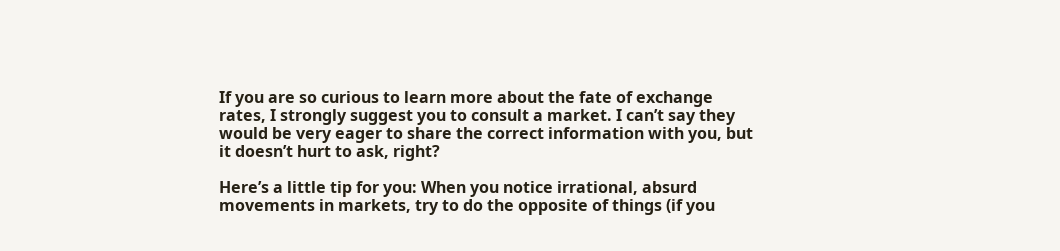If you are so curious to learn more about the fate of exchange rates, I strongly suggest you to consult a market. I can’t say they would be very eager to share the correct information with you, but it doesn’t hurt to ask, right?

Here’s a little tip for you: When you notice irrational, absurd movements in markets, try to do the opposite of things (if you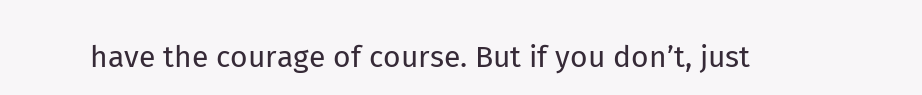have the courage of course. But if you don’t, just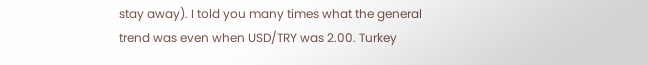stay away). I told you many times what the general trend was even when USD/TRY was 2.00. Turkey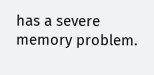has a severe memory problem.